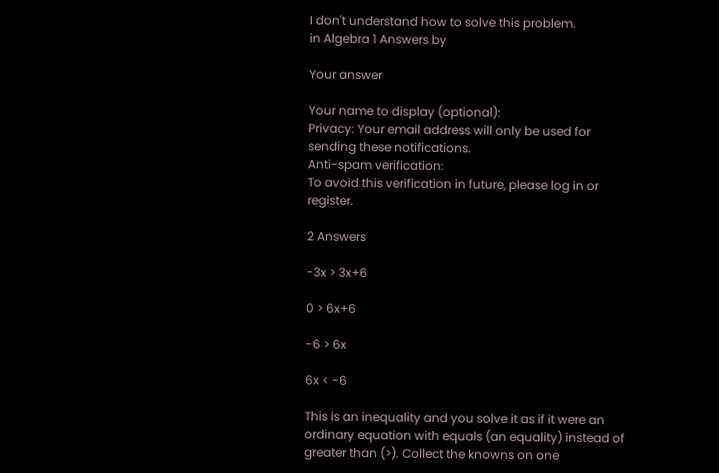I don't understand how to solve this problem.
in Algebra 1 Answers by

Your answer

Your name to display (optional):
Privacy: Your email address will only be used for sending these notifications.
Anti-spam verification:
To avoid this verification in future, please log in or register.

2 Answers

-3x > 3x+6

0 > 6x+6

-6 > 6x

6x < -6

This is an inequality and you solve it as if it were an ordinary equation with equals (an equality) instead of greater than (>). Collect the knowns on one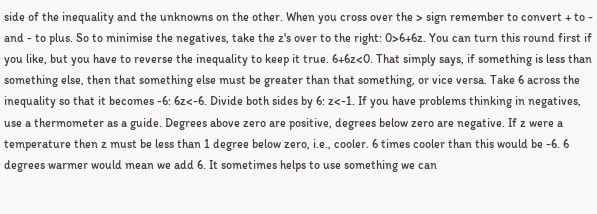side of the inequality and the unknowns on the other. When you cross over the > sign remember to convert + to - and - to plus. So to minimise the negatives, take the z's over to the right: 0>6+6z. You can turn this round first if you like, but you have to reverse the inequality to keep it true. 6+6z<0. That simply says, if something is less than something else, then that something else must be greater than that something, or vice versa. Take 6 across the inequality so that it becomes -6: 6z<-6. Divide both sides by 6: z<-1. If you have problems thinking in negatives, use a thermometer as a guide. Degrees above zero are positive, degrees below zero are negative. If z were a temperature then z must be less than 1 degree below zero, i.e., cooler. 6 times cooler than this would be -6. 6 degrees warmer would mean we add 6. It sometimes helps to use something we can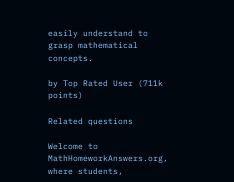easily understand to grasp mathematical concepts.

by Top Rated User (711k points)

Related questions

Welcome to MathHomeworkAnswers.org, where students,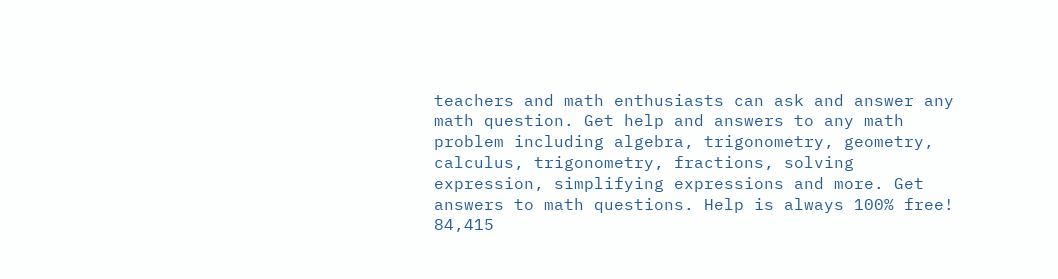teachers and math enthusiasts can ask and answer any math question. Get help and answers to any math problem including algebra, trigonometry, geometry, calculus, trigonometry, fractions, solving expression, simplifying expressions and more. Get answers to math questions. Help is always 100% free!
84,415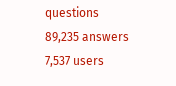questions
89,235 answers
7,537 users